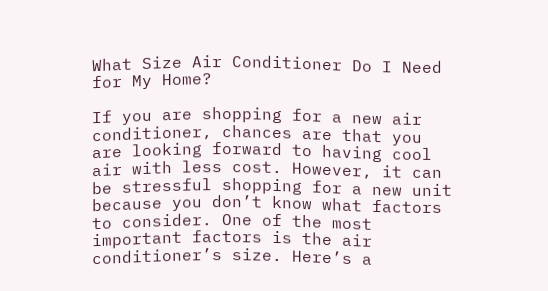What Size Air Conditioner Do I Need for My Home?

If you are shopping for a new air conditioner, chances are that you are looking forward to having cool air with less cost. However, it can be stressful shopping for a new unit because you don’t know what factors to consider. One of the most important factors is the air conditioner’s size. Here’s a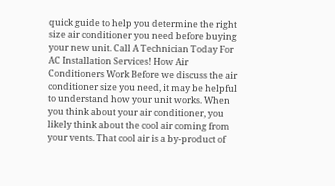quick guide to help you determine the right size air conditioner you need before buying your new unit. Call A Technician Today For AC Installation Services! How Air Conditioners Work Before we discuss the air conditioner size you need, it may be helpful to understand how your unit works. When you think about your air conditioner, you likely think about the cool air coming from your vents. That cool air is a by-product of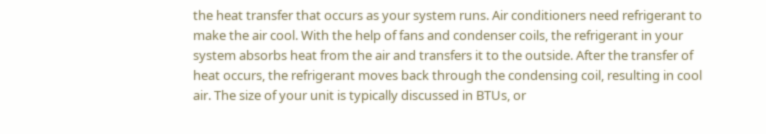the heat transfer that occurs as your system runs. Air conditioners need refrigerant to make the air cool. With the help of fans and condenser coils, the refrigerant in your system absorbs heat from the air and transfers it to the outside. After the transfer of heat occurs, the refrigerant moves back through the condensing coil, resulting in cool air. The size of your unit is typically discussed in BTUs, or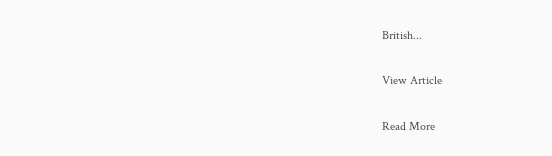British...

View Article

Read More